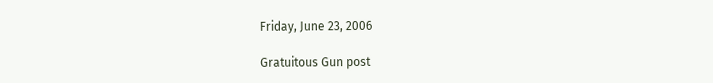Friday, June 23, 2006

Gratuitous Gun post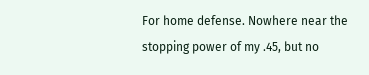For home defense. Nowhere near the stopping power of my .45, but no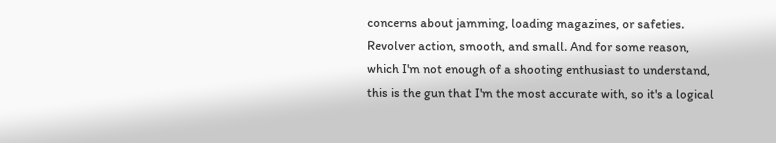concerns about jamming, loading magazines, or safeties. Revolver action, smooth, and small. And for some reason, which I'm not enough of a shooting enthusiast to understand, this is the gun that I'm the most accurate with, so it's a logical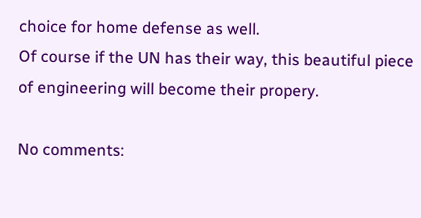choice for home defense as well.
Of course if the UN has their way, this beautiful piece of engineering will become their propery.

No comments: